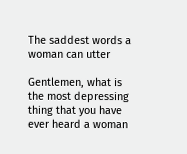The saddest words a woman can utter

Gentlemen, what is the most depressing thing that you have ever heard a woman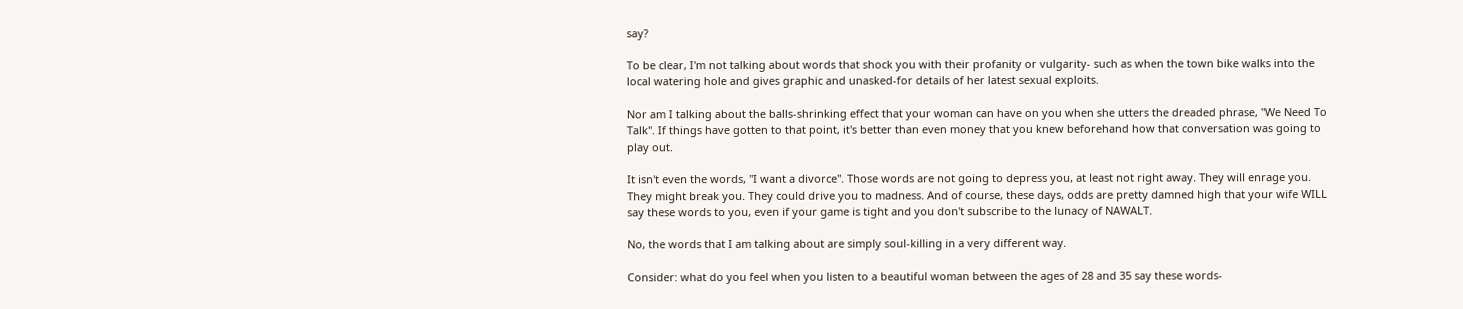say?

To be clear, I'm not talking about words that shock you with their profanity or vulgarity- such as when the town bike walks into the local watering hole and gives graphic and unasked-for details of her latest sexual exploits.

Nor am I talking about the balls-shrinking effect that your woman can have on you when she utters the dreaded phrase, "We Need To Talk". If things have gotten to that point, it's better than even money that you knew beforehand how that conversation was going to play out.

It isn't even the words, "I want a divorce". Those words are not going to depress you, at least not right away. They will enrage you. They might break you. They could drive you to madness. And of course, these days, odds are pretty damned high that your wife WILL say these words to you, even if your game is tight and you don't subscribe to the lunacy of NAWALT.

No, the words that I am talking about are simply soul-killing in a very different way.

Consider: what do you feel when you listen to a beautiful woman between the ages of 28 and 35 say these words-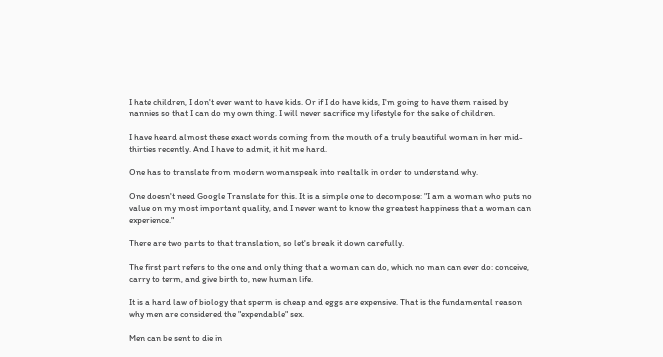I hate children, I don't ever want to have kids. Or if I do have kids, I'm going to have them raised by nannies so that I can do my own thing. I will never sacrifice my lifestyle for the sake of children.

I have heard almost these exact words coming from the mouth of a truly beautiful woman in her mid-thirties recently. And I have to admit, it hit me hard.

One has to translate from modern womanspeak into realtalk in order to understand why.

One doesn't need Google Translate for this. It is a simple one to decompose: "I am a woman who puts no value on my most important quality, and I never want to know the greatest happiness that a woman can experience."

There are two parts to that translation, so let's break it down carefully.

The first part refers to the one and only thing that a woman can do, which no man can ever do: conceive, carry to term, and give birth to, new human life.

It is a hard law of biology that sperm is cheap and eggs are expensive. That is the fundamental reason why men are considered the "expendable" sex.

Men can be sent to die in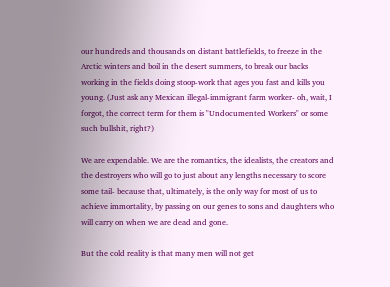our hundreds and thousands on distant battlefields, to freeze in the Arctic winters and boil in the desert summers, to break our backs working in the fields doing stoop-work that ages you fast and kills you young. (Just ask any Mexican illegal-immigrant farm worker- oh, wait, I forgot, the correct term for them is "Undocumented Workers" or some such bullshit, right?)

We are expendable. We are the romantics, the idealists, the creators and the destroyers who will go to just about any lengths necessary to score some tail- because that, ultimately, is the only way for most of us to achieve immortality, by passing on our genes to sons and daughters who will carry on when we are dead and gone.

But the cold reality is that many men will not get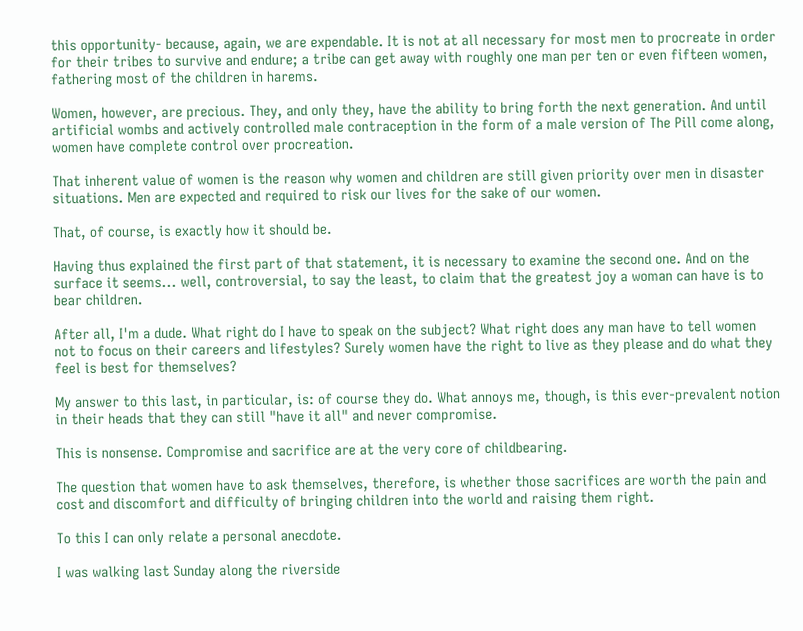this opportunity- because, again, we are expendable. It is not at all necessary for most men to procreate in order for their tribes to survive and endure; a tribe can get away with roughly one man per ten or even fifteen women, fathering most of the children in harems.

Women, however, are precious. They, and only they, have the ability to bring forth the next generation. And until artificial wombs and actively controlled male contraception in the form of a male version of The Pill come along, women have complete control over procreation.

That inherent value of women is the reason why women and children are still given priority over men in disaster situations. Men are expected and required to risk our lives for the sake of our women.

That, of course, is exactly how it should be.

Having thus explained the first part of that statement, it is necessary to examine the second one. And on the surface it seems... well, controversial, to say the least, to claim that the greatest joy a woman can have is to bear children.

After all, I'm a dude. What right do I have to speak on the subject? What right does any man have to tell women not to focus on their careers and lifestyles? Surely women have the right to live as they please and do what they feel is best for themselves?

My answer to this last, in particular, is: of course they do. What annoys me, though, is this ever-prevalent notion in their heads that they can still "have it all" and never compromise.

This is nonsense. Compromise and sacrifice are at the very core of childbearing.

The question that women have to ask themselves, therefore, is whether those sacrifices are worth the pain and cost and discomfort and difficulty of bringing children into the world and raising them right.

To this I can only relate a personal anecdote.

I was walking last Sunday along the riverside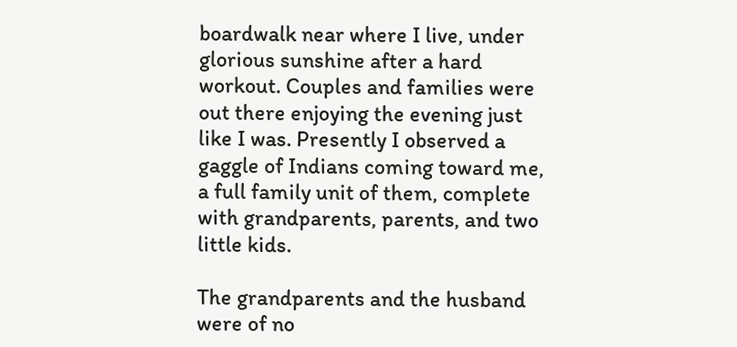boardwalk near where I live, under glorious sunshine after a hard workout. Couples and families were out there enjoying the evening just like I was. Presently I observed a gaggle of Indians coming toward me, a full family unit of them, complete with grandparents, parents, and two little kids.

The grandparents and the husband were of no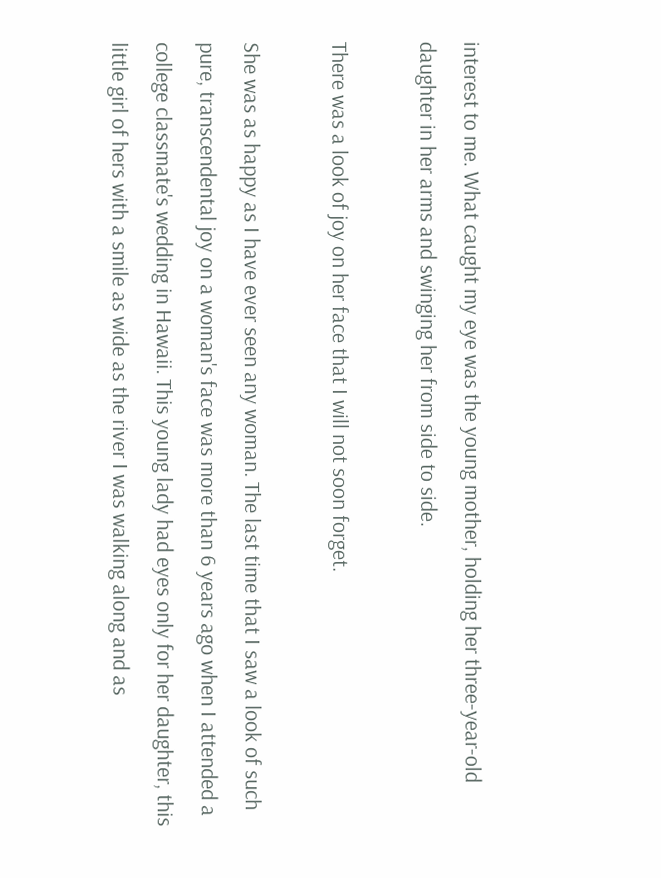interest to me. What caught my eye was the young mother, holding her three-year-old daughter in her arms and swinging her from side to side.

There was a look of joy on her face that I will not soon forget.

She was as happy as I have ever seen any woman. The last time that I saw a look of such pure, transcendental joy on a woman's face was more than 6 years ago when I attended a college classmate's wedding in Hawaii. This young lady had eyes only for her daughter, this little girl of hers with a smile as wide as the river I was walking along and as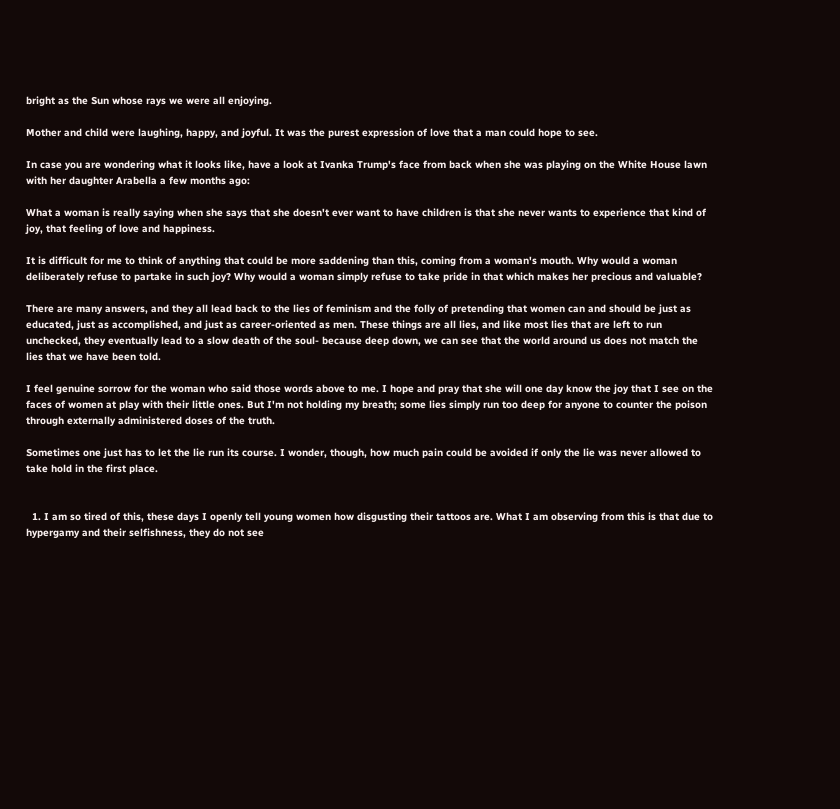bright as the Sun whose rays we were all enjoying.

Mother and child were laughing, happy, and joyful. It was the purest expression of love that a man could hope to see.

In case you are wondering what it looks like, have a look at Ivanka Trump's face from back when she was playing on the White House lawn with her daughter Arabella a few months ago:

What a woman is really saying when she says that she doesn't ever want to have children is that she never wants to experience that kind of joy, that feeling of love and happiness.

It is difficult for me to think of anything that could be more saddening than this, coming from a woman's mouth. Why would a woman deliberately refuse to partake in such joy? Why would a woman simply refuse to take pride in that which makes her precious and valuable?

There are many answers, and they all lead back to the lies of feminism and the folly of pretending that women can and should be just as educated, just as accomplished, and just as career-oriented as men. These things are all lies, and like most lies that are left to run unchecked, they eventually lead to a slow death of the soul- because deep down, we can see that the world around us does not match the lies that we have been told.

I feel genuine sorrow for the woman who said those words above to me. I hope and pray that she will one day know the joy that I see on the faces of women at play with their little ones. But I'm not holding my breath; some lies simply run too deep for anyone to counter the poison through externally administered doses of the truth.

Sometimes one just has to let the lie run its course. I wonder, though, how much pain could be avoided if only the lie was never allowed to take hold in the first place.


  1. I am so tired of this, these days I openly tell young women how disgusting their tattoos are. What I am observing from this is that due to hypergamy and their selfishness, they do not see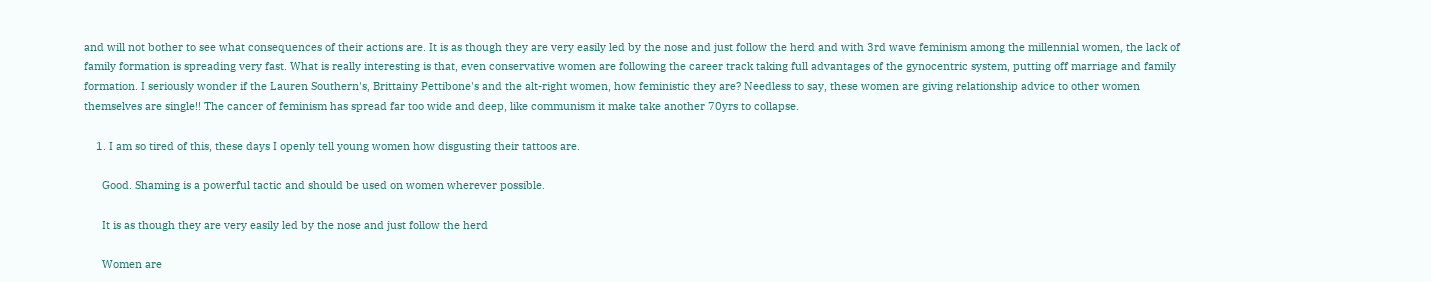and will not bother to see what consequences of their actions are. It is as though they are very easily led by the nose and just follow the herd and with 3rd wave feminism among the millennial women, the lack of family formation is spreading very fast. What is really interesting is that, even conservative women are following the career track taking full advantages of the gynocentric system, putting off marriage and family formation. I seriously wonder if the Lauren Southern's, Brittainy Pettibone's and the alt-right women, how feministic they are? Needless to say, these women are giving relationship advice to other women themselves are single!! The cancer of feminism has spread far too wide and deep, like communism it make take another 70yrs to collapse.

    1. I am so tired of this, these days I openly tell young women how disgusting their tattoos are.

      Good. Shaming is a powerful tactic and should be used on women wherever possible.

      It is as though they are very easily led by the nose and just follow the herd

      Women are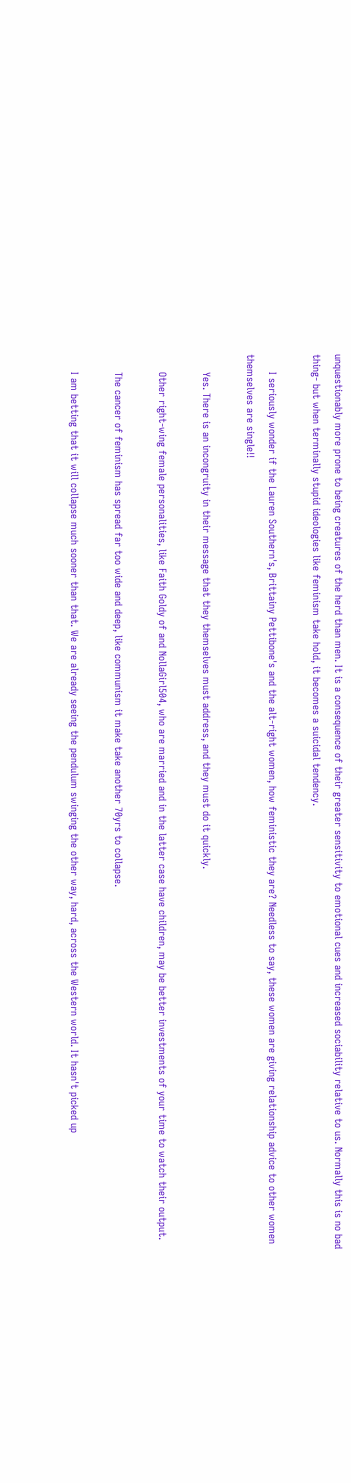unquestionably more prone to being creatures of the herd than men. It is a consequence of their greater sensitivity to emotional cues and increased sociability relative to us. Normally this is no bad thing- but when terminally stupid ideologies like feminism take hold, it becomes a suicidal tendency.

      I seriously wonder if the Lauren Southern's, Brittainy Pettibone's and the alt-right women, how feministic they are? Needless to say, these women are giving relationship advice to other women themselves are single!!

      Yes. There is an incongruity in their message that they themselves must address, and they must do it quickly.

      Other right-wing female personalities, like Faith Goldy of and NollaGirl504, who are married and in the latter case have children, may be better investments of your time to watch their output.

      The cancer of feminism has spread far too wide and deep, like communism it make take another 70yrs to collapse.

      I am betting that it will collapse much sooner than that. We are already seeing the pendulum swinging the other way, hard, across the Western world. It hasn't picked up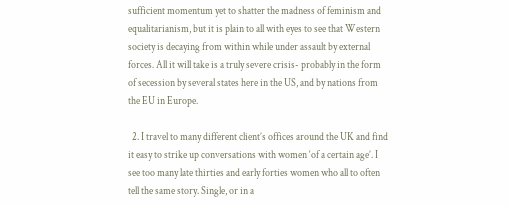sufficient momentum yet to shatter the madness of feminism and equalitarianism, but it is plain to all with eyes to see that Western society is decaying from within while under assault by external forces. All it will take is a truly severe crisis- probably in the form of secession by several states here in the US, and by nations from the EU in Europe.

  2. I travel to many different client’s offices around the UK and find it easy to strike up conversations with women ‘of a certain age’. I see too many late thirties and early forties women who all to often tell the same story. Single, or in a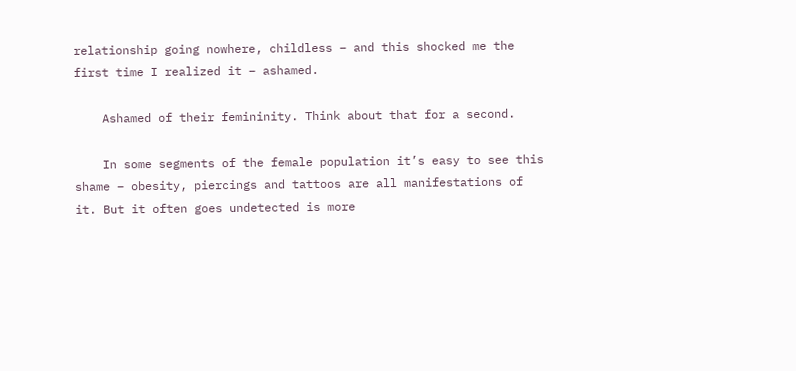relationship going nowhere, childless – and this shocked me the first time I realized it – ashamed.

    Ashamed of their femininity. Think about that for a second.

    In some segments of the female population it’s easy to see this shame – obesity, piercings and tattoos are all manifestations of it. But it often goes undetected is more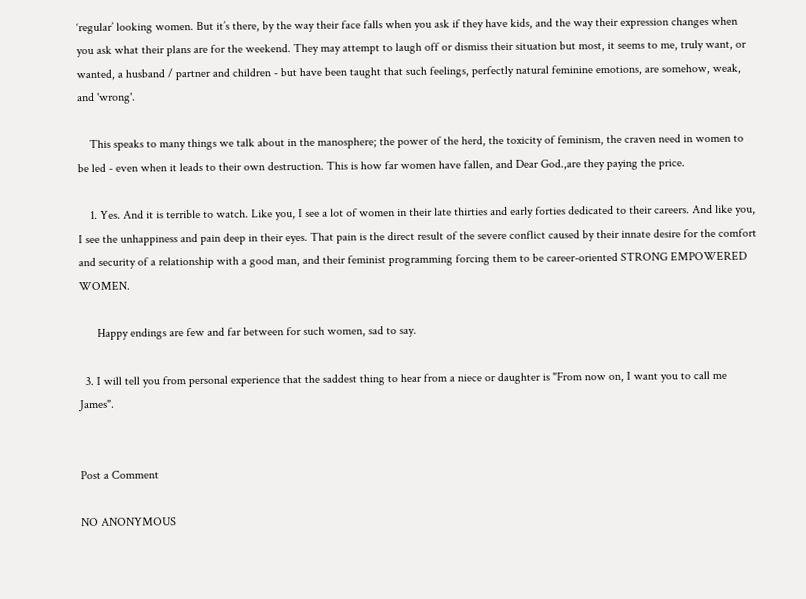‘regular’ looking women. But it’s there, by the way their face falls when you ask if they have kids, and the way their expression changes when you ask what their plans are for the weekend. They may attempt to laugh off or dismiss their situation but most, it seems to me, truly want, or wanted, a husband / partner and children - but have been taught that such feelings, perfectly natural feminine emotions, are somehow, weak, and 'wrong'.

    This speaks to many things we talk about in the manosphere; the power of the herd, the toxicity of feminism, the craven need in women to be led - even when it leads to their own destruction. This is how far women have fallen, and Dear God.,are they paying the price.

    1. Yes. And it is terrible to watch. Like you, I see a lot of women in their late thirties and early forties dedicated to their careers. And like you, I see the unhappiness and pain deep in their eyes. That pain is the direct result of the severe conflict caused by their innate desire for the comfort and security of a relationship with a good man, and their feminist programming forcing them to be career-oriented STRONG EMPOWERED WOMEN.

      Happy endings are few and far between for such women, sad to say.

  3. I will tell you from personal experience that the saddest thing to hear from a niece or daughter is "From now on, I want you to call me James".


Post a Comment

NO ANONYMOUS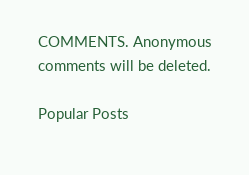COMMENTS. Anonymous comments will be deleted.

Popular Posts